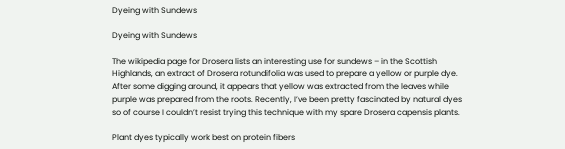Dyeing with Sundews

Dyeing with Sundews

The wikipedia page for Drosera lists an interesting use for sundews – in the Scottish Highlands, an extract of Drosera rotundifolia was used to prepare a yellow or purple dye. After some digging around, it appears that yellow was extracted from the leaves while purple was prepared from the roots. Recently, I’ve been pretty fascinated by natural dyes so of course I couldn’t resist trying this technique with my spare Drosera capensis plants.

Plant dyes typically work best on protein fibers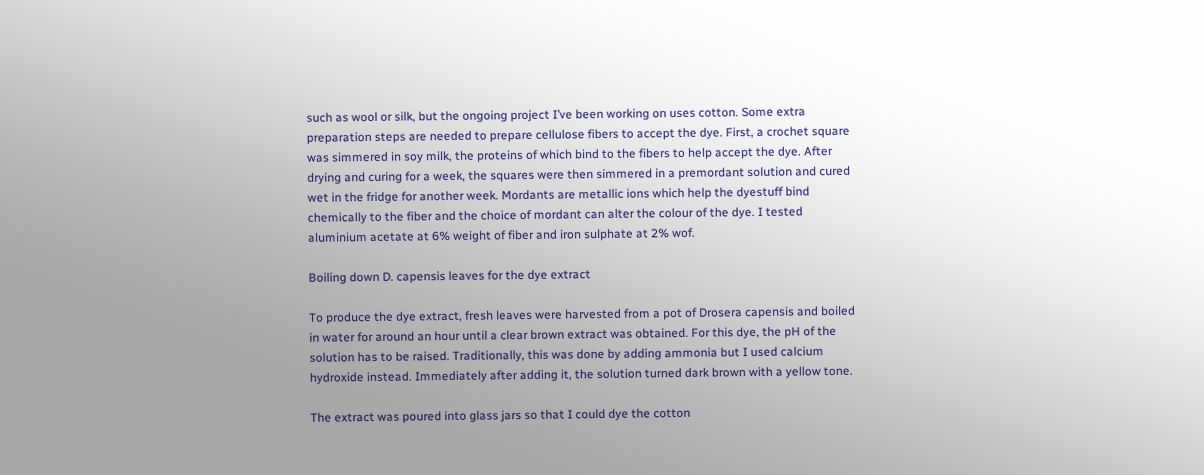such as wool or silk, but the ongoing project I’ve been working on uses cotton. Some extra preparation steps are needed to prepare cellulose fibers to accept the dye. First, a crochet square was simmered in soy milk, the proteins of which bind to the fibers to help accept the dye. After drying and curing for a week, the squares were then simmered in a premordant solution and cured wet in the fridge for another week. Mordants are metallic ions which help the dyestuff bind chemically to the fiber and the choice of mordant can alter the colour of the dye. I tested aluminium acetate at 6% weight of fiber and iron sulphate at 2% wof.

Boiling down D. capensis leaves for the dye extract

To produce the dye extract, fresh leaves were harvested from a pot of Drosera capensis and boiled in water for around an hour until a clear brown extract was obtained. For this dye, the pH of the solution has to be raised. Traditionally, this was done by adding ammonia but I used calcium hydroxide instead. Immediately after adding it, the solution turned dark brown with a yellow tone.

The extract was poured into glass jars so that I could dye the cotton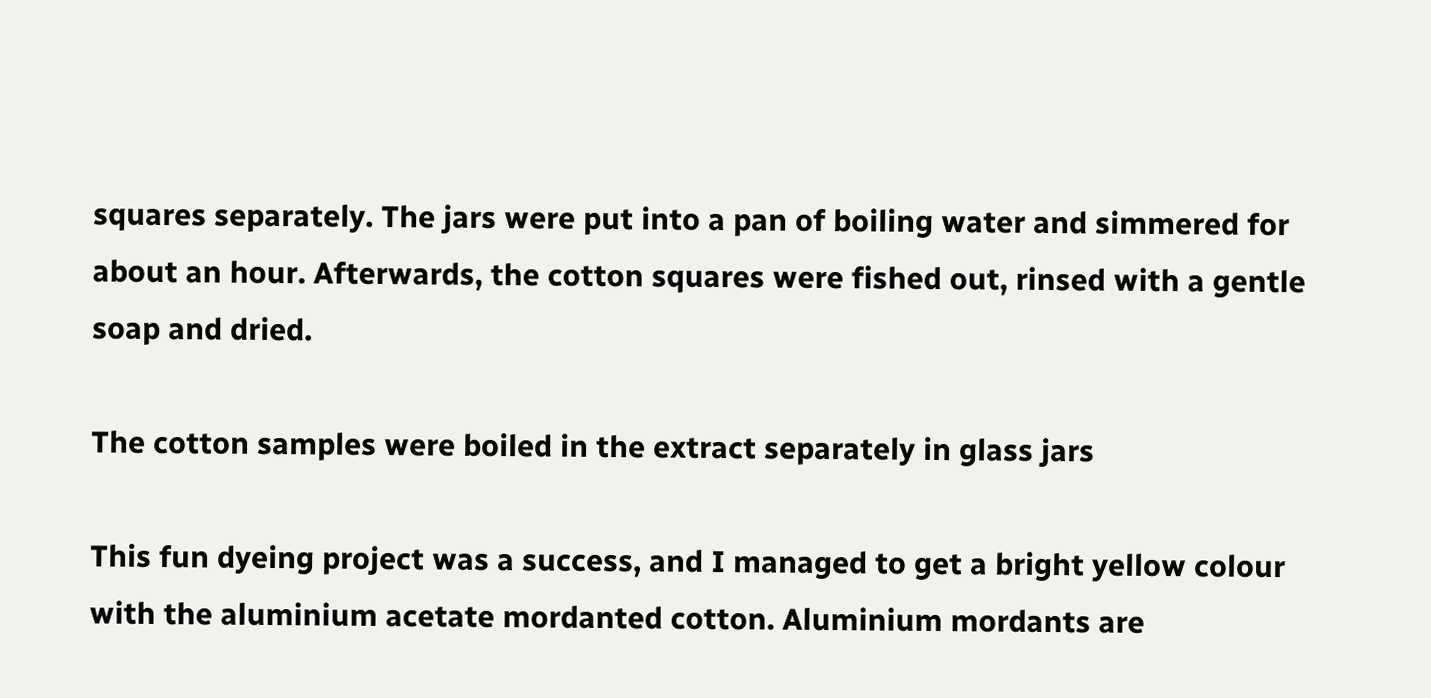squares separately. The jars were put into a pan of boiling water and simmered for about an hour. Afterwards, the cotton squares were fished out, rinsed with a gentle soap and dried.

The cotton samples were boiled in the extract separately in glass jars

This fun dyeing project was a success, and I managed to get a bright yellow colour with the aluminium acetate mordanted cotton. Aluminium mordants are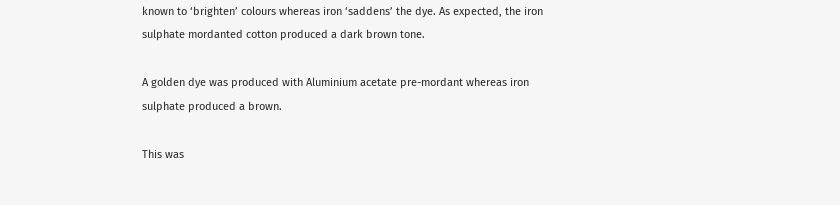known to ‘brighten’ colours whereas iron ‘saddens’ the dye. As expected, the iron sulphate mordanted cotton produced a dark brown tone.

A golden dye was produced with Aluminium acetate pre-mordant whereas iron sulphate produced a brown.

This was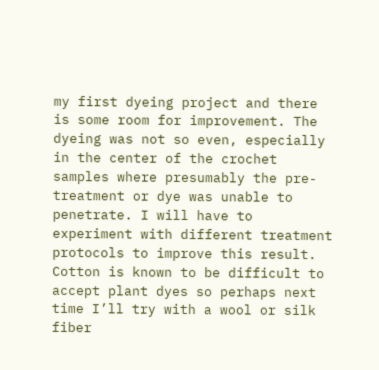my first dyeing project and there is some room for improvement. The dyeing was not so even, especially in the center of the crochet samples where presumably the pre-treatment or dye was unable to penetrate. I will have to experiment with different treatment protocols to improve this result. Cotton is known to be difficult to accept plant dyes so perhaps next time I’ll try with a wool or silk fiber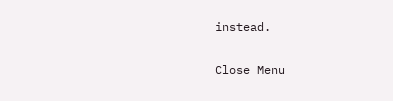instead.

Close Menu